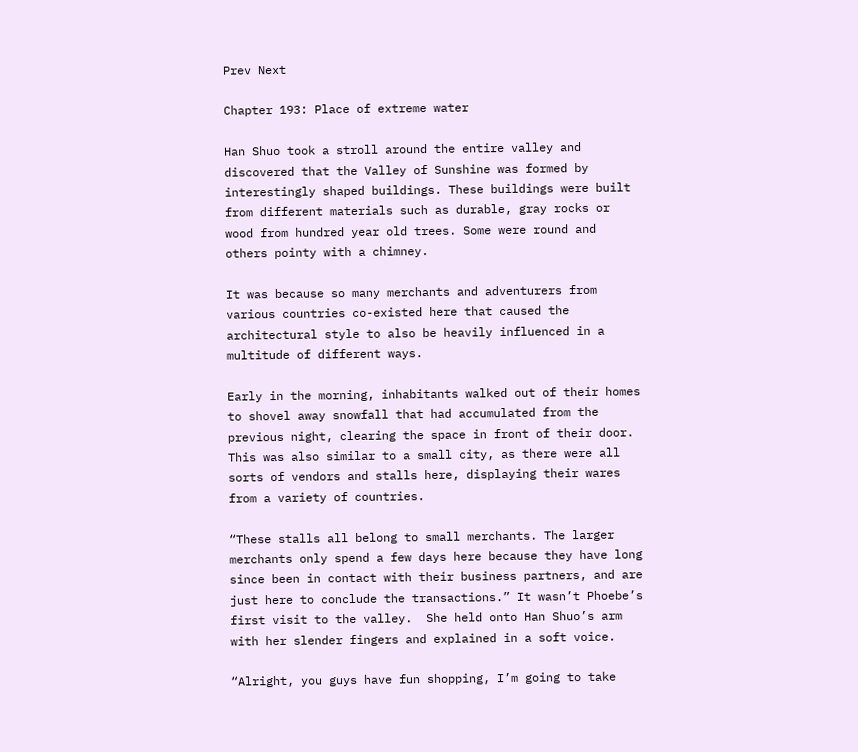Prev Next

Chapter 193: Place of extreme water

Han Shuo took a stroll around the entire valley and discovered that the Valley of Sunshine was formed by interestingly shaped buildings. These buildings were built from different materials such as durable, gray rocks or wood from hundred year old trees. Some were round and others pointy with a chimney.

It was because so many merchants and adventurers from various countries co-existed here that caused the architectural style to also be heavily influenced in a multitude of different ways.

Early in the morning, inhabitants walked out of their homes to shovel away snowfall that had accumulated from the previous night, clearing the space in front of their door. This was also similar to a small city, as there were all sorts of vendors and stalls here, displaying their wares from a variety of countries.

“These stalls all belong to small merchants. The larger merchants only spend a few days here because they have long since been in contact with their business partners, and are just here to conclude the transactions.” It wasn’t Phoebe’s first visit to the valley.  She held onto Han Shuo’s arm with her slender fingers and explained in a soft voice.

“Alright, you guys have fun shopping, I’m going to take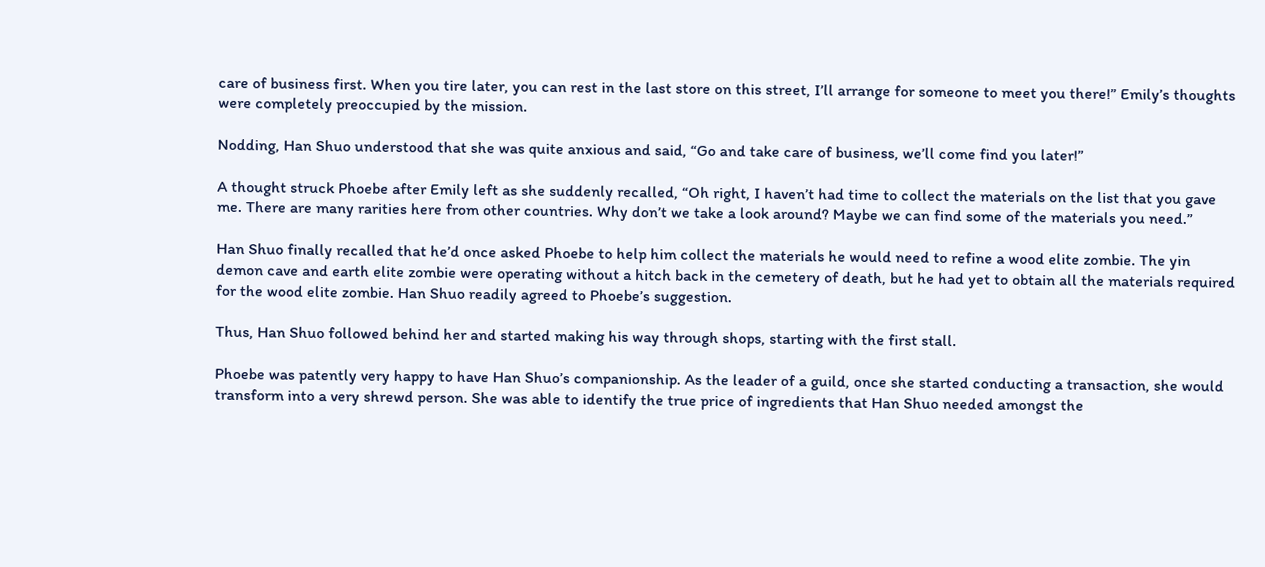care of business first. When you tire later, you can rest in the last store on this street, I’ll arrange for someone to meet you there!” Emily’s thoughts were completely preoccupied by the mission.

Nodding, Han Shuo understood that she was quite anxious and said, “Go and take care of business, we’ll come find you later!”

A thought struck Phoebe after Emily left as she suddenly recalled, “Oh right, I haven’t had time to collect the materials on the list that you gave me. There are many rarities here from other countries. Why don’t we take a look around? Maybe we can find some of the materials you need.”

Han Shuo finally recalled that he’d once asked Phoebe to help him collect the materials he would need to refine a wood elite zombie. The yin demon cave and earth elite zombie were operating without a hitch back in the cemetery of death, but he had yet to obtain all the materials required for the wood elite zombie. Han Shuo readily agreed to Phoebe’s suggestion.

Thus, Han Shuo followed behind her and started making his way through shops, starting with the first stall.

Phoebe was patently very happy to have Han Shuo’s companionship. As the leader of a guild, once she started conducting a transaction, she would transform into a very shrewd person. She was able to identify the true price of ingredients that Han Shuo needed amongst the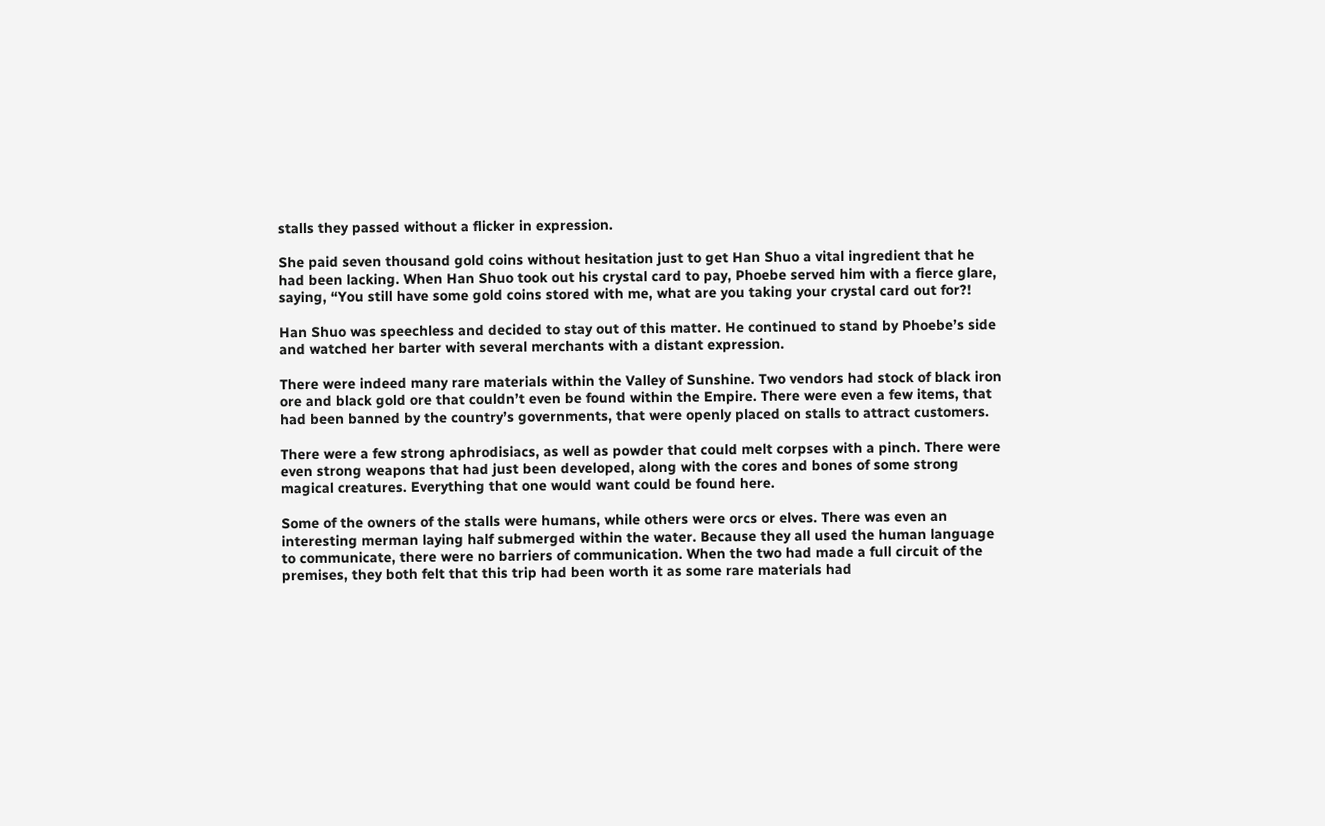stalls they passed without a flicker in expression.

She paid seven thousand gold coins without hesitation just to get Han Shuo a vital ingredient that he had been lacking. When Han Shuo took out his crystal card to pay, Phoebe served him with a fierce glare, saying, “You still have some gold coins stored with me, what are you taking your crystal card out for?!

Han Shuo was speechless and decided to stay out of this matter. He continued to stand by Phoebe’s side and watched her barter with several merchants with a distant expression.

There were indeed many rare materials within the Valley of Sunshine. Two vendors had stock of black iron ore and black gold ore that couldn’t even be found within the Empire. There were even a few items, that had been banned by the country’s governments, that were openly placed on stalls to attract customers.

There were a few strong aphrodisiacs, as well as powder that could melt corpses with a pinch. There were even strong weapons that had just been developed, along with the cores and bones of some strong magical creatures. Everything that one would want could be found here.

Some of the owners of the stalls were humans, while others were orcs or elves. There was even an interesting merman laying half submerged within the water. Because they all used the human language to communicate, there were no barriers of communication. When the two had made a full circuit of the premises, they both felt that this trip had been worth it as some rare materials had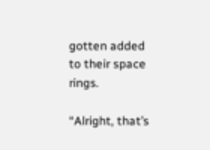gotten added to their space rings.

“Alright, that’s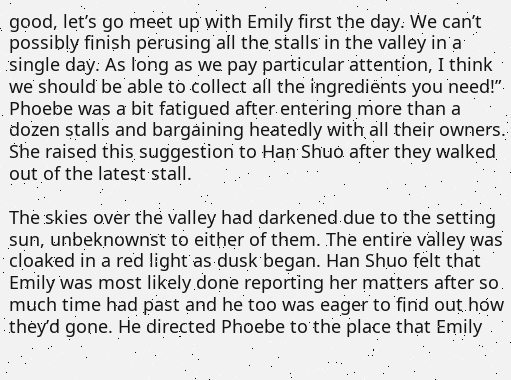good, let’s go meet up with Emily first the day. We can’t possibly finish perusing all the stalls in the valley in a single day. As long as we pay particular attention, I think we should be able to collect all the ingredients you need!” Phoebe was a bit fatigued after entering more than a dozen stalls and bargaining heatedly with all their owners. She raised this suggestion to Han Shuo after they walked out of the latest stall.

The skies over the valley had darkened due to the setting sun, unbeknownst to either of them. The entire valley was cloaked in a red light as dusk began. Han Shuo felt that Emily was most likely done reporting her matters after so much time had past and he too was eager to find out how they’d gone. He directed Phoebe to the place that Emily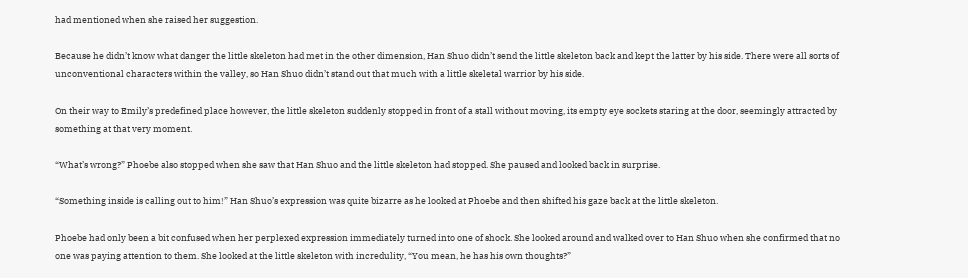had mentioned when she raised her suggestion.

Because he didn’t know what danger the little skeleton had met in the other dimension, Han Shuo didn’t send the little skeleton back and kept the latter by his side. There were all sorts of unconventional characters within the valley, so Han Shuo didn’t stand out that much with a little skeletal warrior by his side.

On their way to Emily’s predefined place however, the little skeleton suddenly stopped in front of a stall without moving, its empty eye sockets staring at the door, seemingly attracted by something at that very moment.

“What’s wrong?” Phoebe also stopped when she saw that Han Shuo and the little skeleton had stopped. She paused and looked back in surprise.

“Something inside is calling out to him!” Han Shuo’s expression was quite bizarre as he looked at Phoebe and then shifted his gaze back at the little skeleton.

Phoebe had only been a bit confused when her perplexed expression immediately turned into one of shock. She looked around and walked over to Han Shuo when she confirmed that no one was paying attention to them. She looked at the little skeleton with incredulity, “You mean, he has his own thoughts?”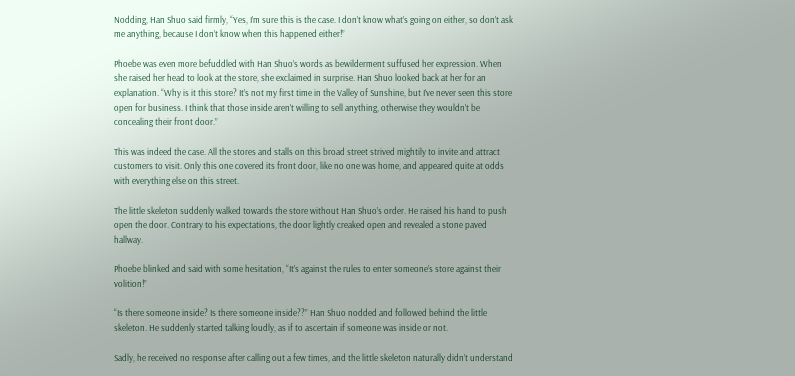Nodding, Han Shuo said firmly, “Yes, I’m sure this is the case. I don’t know what’s going on either, so don’t ask me anything, because I don’t know when this happened either!”

Phoebe was even more befuddled with Han Shuo’s words as bewilderment suffused her expression. When she raised her head to look at the store, she exclaimed in surprise. Han Shuo looked back at her for an explanation. “Why is it this store? It’s not my first time in the Valley of Sunshine, but I’ve never seen this store open for business. I think that those inside aren’t willing to sell anything, otherwise they wouldn’t be concealing their front door.”

This was indeed the case. All the stores and stalls on this broad street strived mightily to invite and attract customers to visit. Only this one covered its front door, like no one was home, and appeared quite at odds with everything else on this street.

The little skeleton suddenly walked towards the store without Han Shuo’s order. He raised his hand to push open the door. Contrary to his expectations, the door lightly creaked open and revealed a stone paved hallway.

Phoebe blinked and said with some hesitation, “It’s against the rules to enter someone’s store against their volition!”

“Is there someone inside? Is there someone inside??” Han Shuo nodded and followed behind the little skeleton. He suddenly started talking loudly, as if to ascertain if someone was inside or not.

Sadly, he received no response after calling out a few times, and the little skeleton naturally didn’t understand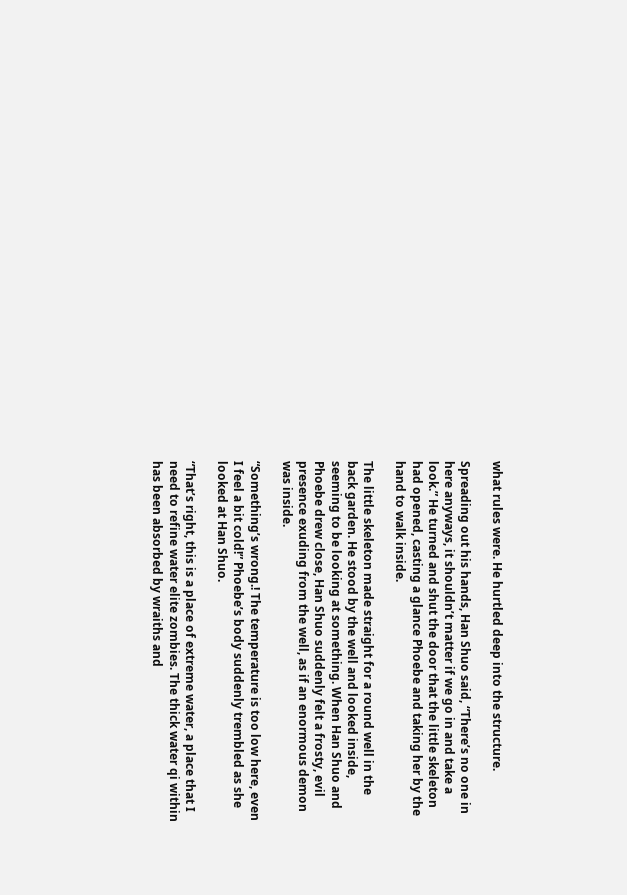what rules were. He hurtled deep into the structure.

Spreading out his hands, Han Shuo said, “There’s no one in here anyways, it shouldn’t matter if we go in and take a look.” He turned and shut the door that the little skeleton had opened, casting a glance Phoebe and taking her by the hand to walk inside.

The little skeleton made straight for a round well in the back garden. He stood by the well and looked inside, seeming to be looking at something. When Han Shuo and Phoebe drew close, Han Shuo suddenly felt a frosty, evil presence exuding from the well, as if an enormous demon was inside.

“Something’s wrong.! The temperature is too low here, even I feel a bit cold!” Phoebe’s body suddenly trembled as she looked at Han Shuo.

“That’s right, this is a place of extreme water, a place that I need to refine water elite zombies. The thick water qi within has been absorbed by wraiths and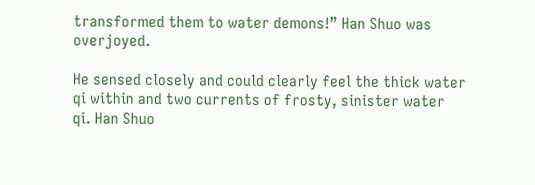transformed them to water demons!” Han Shuo was overjoyed.

He sensed closely and could clearly feel the thick water qi within and two currents of frosty, sinister water qi. Han Shuo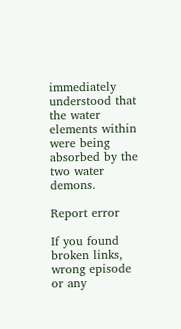immediately understood that the water elements within were being absorbed by the two water demons.

Report error

If you found broken links, wrong episode or any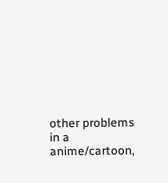other problems in a anime/cartoon,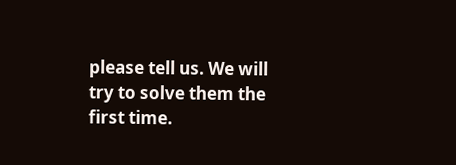please tell us. We will try to solve them the first time.